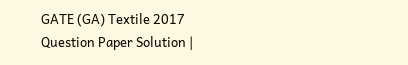GATE (GA) Textile 2017 Question Paper Solution |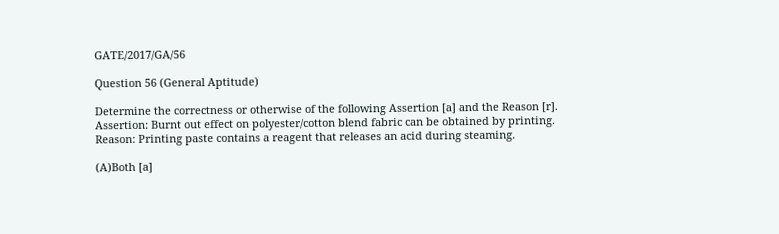GATE/2017/GA/56

Question 56 (General Aptitude)

Determine the correctness or otherwise of the following Assertion [a] and the Reason [r].
Assertion: Burnt out effect on polyester/cotton blend fabric can be obtained by printing.
Reason: Printing paste contains a reagent that releases an acid during steaming.

(A)Both [a]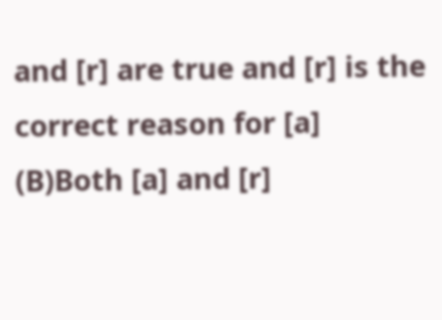and [r] are true and [r] is the correct reason for [a]
(B)Both [a] and [r]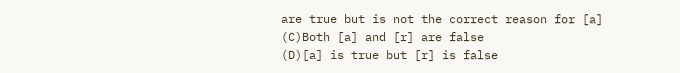are true but is not the correct reason for [a]
(C)Both [a] and [r] are false
(D)[a] is true but [r] is false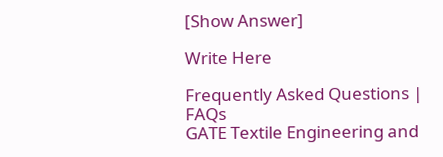[Show Answer]

Write Here

Frequently Asked Questions | FAQs
GATE Textile Engineering and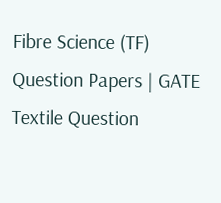Fibre Science (TF) Question Papers | GATE Textile Question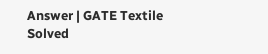Answer | GATE Textile Solved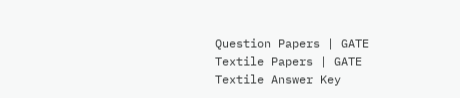Question Papers | GATE Textile Papers | GATE Textile Answer Key